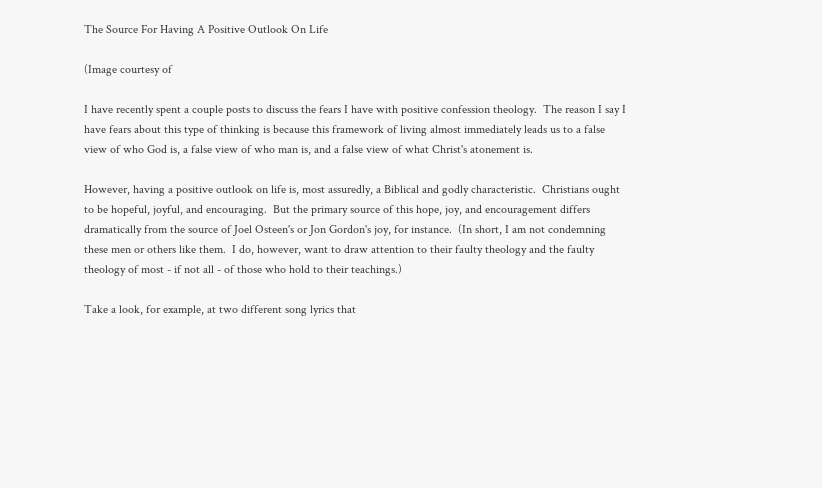The Source For Having A Positive Outlook On Life

(Image courtesy of

I have recently spent a couple posts to discuss the fears I have with positive confession theology.  The reason I say I have fears about this type of thinking is because this framework of living almost immediately leads us to a false view of who God is, a false view of who man is, and a false view of what Christ's atonement is.

However, having a positive outlook on life is, most assuredly, a Biblical and godly characteristic.  Christians ought to be hopeful, joyful, and encouraging.  But the primary source of this hope, joy, and encouragement differs dramatically from the source of Joel Osteen's or Jon Gordon's joy, for instance.  (In short, I am not condemning these men or others like them.  I do, however, want to draw attention to their faulty theology and the faulty theology of most - if not all - of those who hold to their teachings.)

Take a look, for example, at two different song lyrics that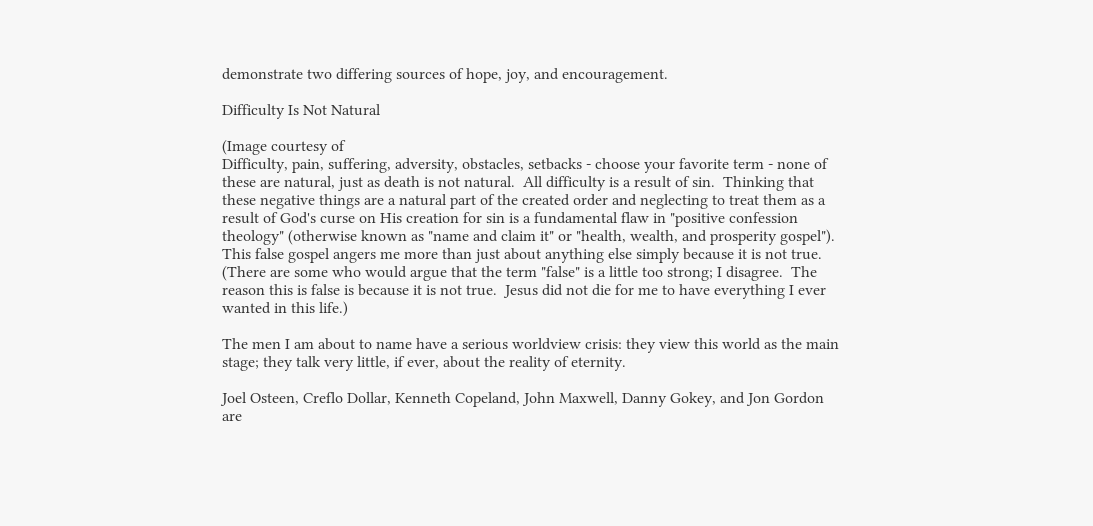demonstrate two differing sources of hope, joy, and encouragement.

Difficulty Is Not Natural

(Image courtesy of
Difficulty, pain, suffering, adversity, obstacles, setbacks - choose your favorite term - none of these are natural, just as death is not natural.  All difficulty is a result of sin.  Thinking that these negative things are a natural part of the created order and neglecting to treat them as a result of God's curse on His creation for sin is a fundamental flaw in "positive confession theology" (otherwise known as "name and claim it" or "health, wealth, and prosperity gospel").  This false gospel angers me more than just about anything else simply because it is not true.  (There are some who would argue that the term "false" is a little too strong; I disagree.  The reason this is false is because it is not true.  Jesus did not die for me to have everything I ever wanted in this life.)

The men I am about to name have a serious worldview crisis: they view this world as the main stage; they talk very little, if ever, about the reality of eternity.

Joel Osteen, Creflo Dollar, Kenneth Copeland, John Maxwell, Danny Gokey, and Jon Gordon are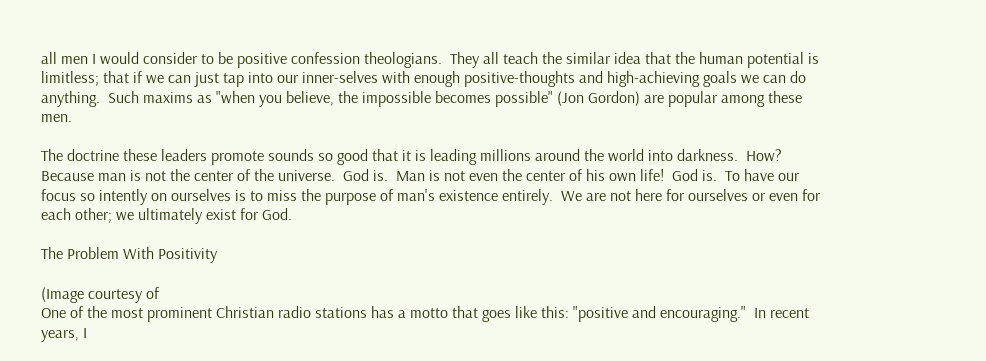all men I would consider to be positive confession theologians.  They all teach the similar idea that the human potential is limitless; that if we can just tap into our inner-selves with enough positive-thoughts and high-achieving goals we can do anything.  Such maxims as "when you believe, the impossible becomes possible" (Jon Gordon) are popular among these men.

The doctrine these leaders promote sounds so good that it is leading millions around the world into darkness.  How?  Because man is not the center of the universe.  God is.  Man is not even the center of his own life!  God is.  To have our focus so intently on ourselves is to miss the purpose of man's existence entirely.  We are not here for ourselves or even for each other; we ultimately exist for God.

The Problem With Positivity

(Image courtesy of
One of the most prominent Christian radio stations has a motto that goes like this: "positive and encouraging."  In recent years, I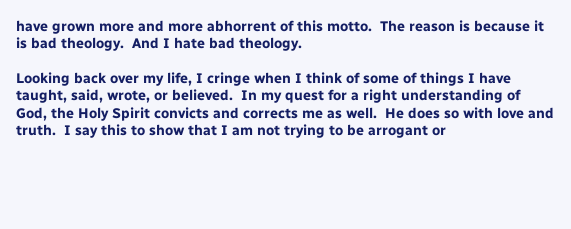have grown more and more abhorrent of this motto.  The reason is because it is bad theology.  And I hate bad theology.

Looking back over my life, I cringe when I think of some of things I have taught, said, wrote, or believed.  In my quest for a right understanding of God, the Holy Spirit convicts and corrects me as well.  He does so with love and truth.  I say this to show that I am not trying to be arrogant or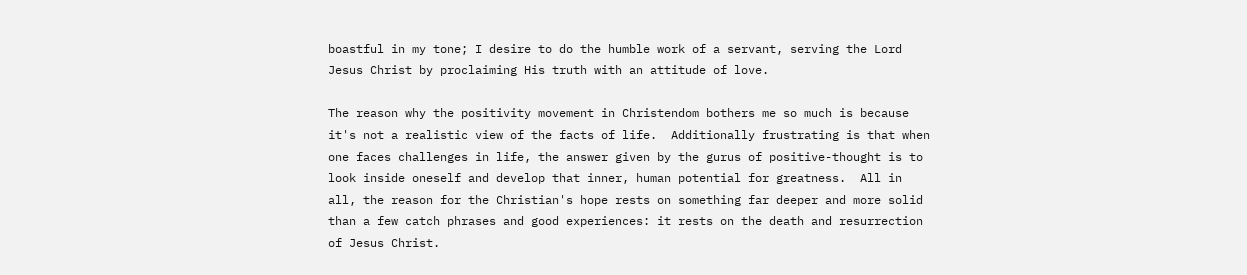boastful in my tone; I desire to do the humble work of a servant, serving the Lord Jesus Christ by proclaiming His truth with an attitude of love.

The reason why the positivity movement in Christendom bothers me so much is because it's not a realistic view of the facts of life.  Additionally frustrating is that when one faces challenges in life, the answer given by the gurus of positive-thought is to look inside oneself and develop that inner, human potential for greatness.  All in all, the reason for the Christian's hope rests on something far deeper and more solid than a few catch phrases and good experiences: it rests on the death and resurrection of Jesus Christ.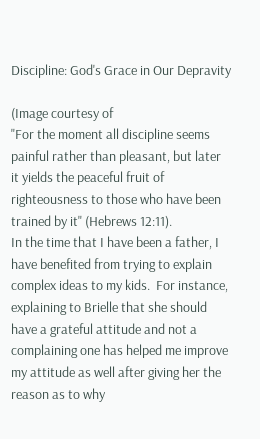Discipline: God's Grace in Our Depravity

(Image courtesy of
"For the moment all discipline seems painful rather than pleasant, but later it yields the peaceful fruit of righteousness to those who have been trained by it" (Hebrews 12:11).
In the time that I have been a father, I have benefited from trying to explain complex ideas to my kids.  For instance, explaining to Brielle that she should have a grateful attitude and not a complaining one has helped me improve my attitude as well after giving her the reason as to why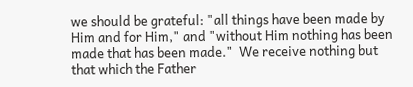we should be grateful: "all things have been made by Him and for Him," and "without Him nothing has been made that has been made."  We receive nothing but that which the Father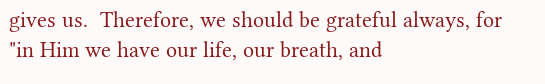gives us.  Therefore, we should be grateful always, for "in Him we have our life, our breath, and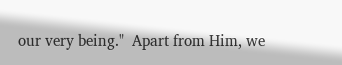our very being."  Apart from Him, we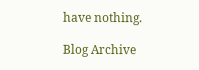have nothing.

Blog Archive